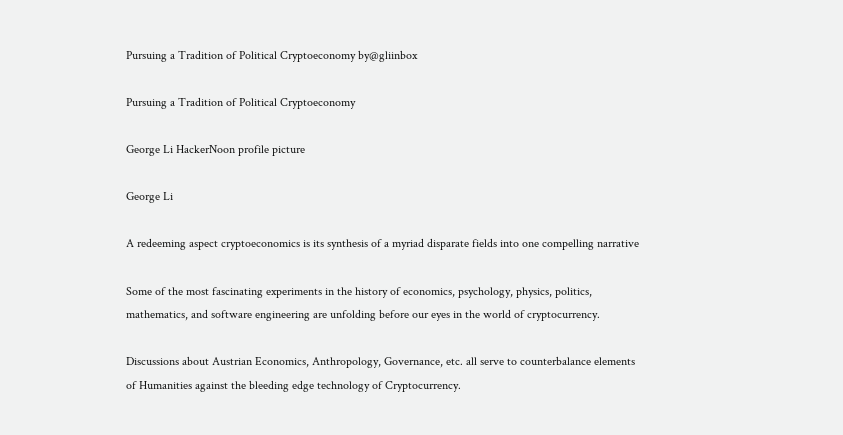Pursuing a Tradition of Political Cryptoeconomy by@gliinbox

Pursuing a Tradition of Political Cryptoeconomy

George Li HackerNoon profile picture

George Li

A redeeming aspect cryptoeconomics is its synthesis of a myriad disparate fields into one compelling narrative

Some of the most fascinating experiments in the history of economics, psychology, physics, politics, mathematics, and software engineering are unfolding before our eyes in the world of cryptocurrency.

Discussions about Austrian Economics, Anthropology, Governance, etc. all serve to counterbalance elements of Humanities against the bleeding edge technology of Cryptocurrency.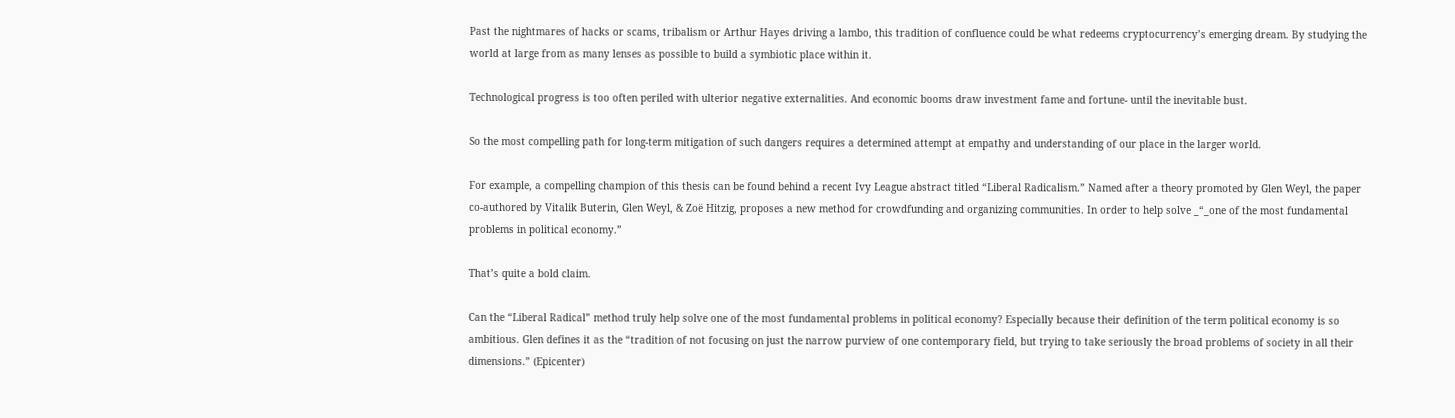Past the nightmares of hacks or scams, tribalism or Arthur Hayes driving a lambo, this tradition of confluence could be what redeems cryptocurrency’s emerging dream. By studying the world at large from as many lenses as possible to build a symbiotic place within it.

Technological progress is too often periled with ulterior negative externalities. And economic booms draw investment fame and fortune- until the inevitable bust.

So the most compelling path for long-term mitigation of such dangers requires a determined attempt at empathy and understanding of our place in the larger world.

For example, a compelling champion of this thesis can be found behind a recent Ivy League abstract titled “Liberal Radicalism.” Named after a theory promoted by Glen Weyl, the paper co-authored by Vitalik Buterin, Glen Weyl, & Zoë Hitzig, proposes a new method for crowdfunding and organizing communities. In order to help solve _“_one of the most fundamental problems in political economy.”

That’s quite a bold claim.

Can the “Liberal Radical” method truly help solve one of the most fundamental problems in political economy? Especially because their definition of the term political economy is so ambitious. Glen defines it as the “tradition of not focusing on just the narrow purview of one contemporary field, but trying to take seriously the broad problems of society in all their dimensions.” (Epicenter)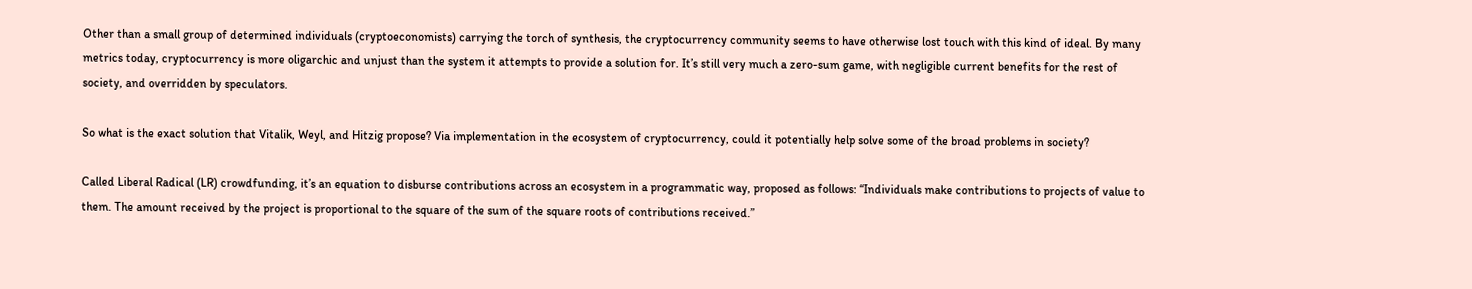Other than a small group of determined individuals (cryptoeconomists) carrying the torch of synthesis, the cryptocurrency community seems to have otherwise lost touch with this kind of ideal. By many metrics today, cryptocurrency is more oligarchic and unjust than the system it attempts to provide a solution for. It’s still very much a zero-sum game, with negligible current benefits for the rest of society, and overridden by speculators.

So what is the exact solution that Vitalik, Weyl, and Hitzig propose? Via implementation in the ecosystem of cryptocurrency, could it potentially help solve some of the broad problems in society?

Called Liberal Radical (LR) crowdfunding, it’s an equation to disburse contributions across an ecosystem in a programmatic way, proposed as follows: “Individuals make contributions to projects of value to them. The amount received by the project is proportional to the square of the sum of the square roots of contributions received.”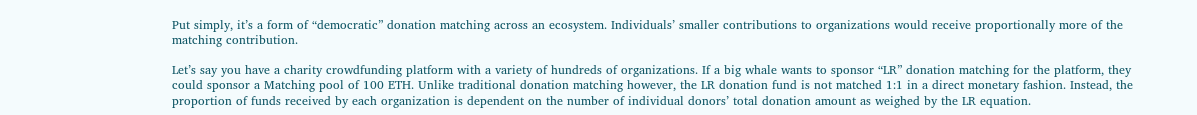Put simply, it’s a form of “democratic” donation matching across an ecosystem. Individuals’ smaller contributions to organizations would receive proportionally more of the matching contribution.

Let’s say you have a charity crowdfunding platform with a variety of hundreds of organizations. If a big whale wants to sponsor “LR” donation matching for the platform, they could sponsor a Matching pool of 100 ETH. Unlike traditional donation matching however, the LR donation fund is not matched 1:1 in a direct monetary fashion. Instead, the proportion of funds received by each organization is dependent on the number of individual donors’ total donation amount as weighed by the LR equation.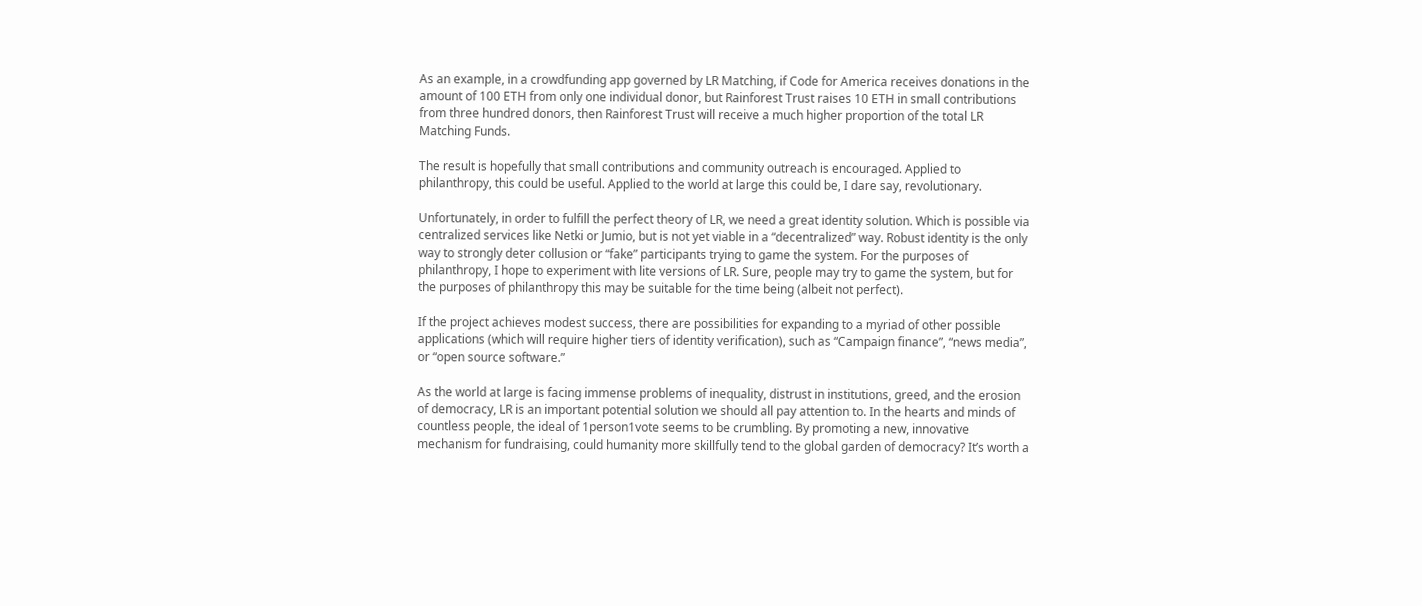As an example, in a crowdfunding app governed by LR Matching, if Code for America receives donations in the amount of 100 ETH from only one individual donor, but Rainforest Trust raises 10 ETH in small contributions from three hundred donors, then Rainforest Trust will receive a much higher proportion of the total LR Matching Funds.

The result is hopefully that small contributions and community outreach is encouraged. Applied to philanthropy, this could be useful. Applied to the world at large this could be, I dare say, revolutionary.

Unfortunately, in order to fulfill the perfect theory of LR, we need a great identity solution. Which is possible via centralized services like Netki or Jumio, but is not yet viable in a “decentralized” way. Robust identity is the only way to strongly deter collusion or “fake” participants trying to game the system. For the purposes of philanthropy, I hope to experiment with lite versions of LR. Sure, people may try to game the system, but for the purposes of philanthropy this may be suitable for the time being (albeit not perfect).

If the project achieves modest success, there are possibilities for expanding to a myriad of other possible applications (which will require higher tiers of identity verification), such as “Campaign finance”, “news media”, or “open source software.”

As the world at large is facing immense problems of inequality, distrust in institutions, greed, and the erosion of democracy, LR is an important potential solution we should all pay attention to. In the hearts and minds of countless people, the ideal of 1person1vote seems to be crumbling. By promoting a new, innovative mechanism for fundraising, could humanity more skillfully tend to the global garden of democracy? It’s worth a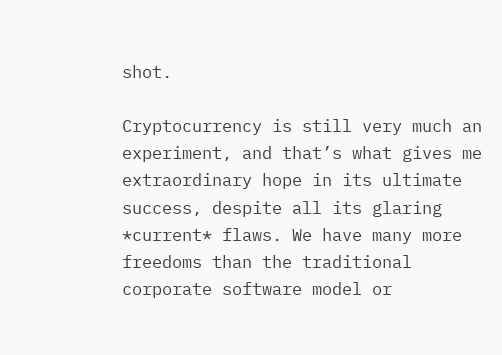shot.

Cryptocurrency is still very much an experiment, and that’s what gives me extraordinary hope in its ultimate success, despite all its glaring *current* flaws. We have many more freedoms than the traditional corporate software model or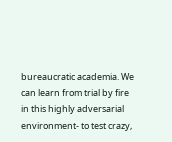bureaucratic academia. We can learn from trial by fire in this highly adversarial environment- to test crazy,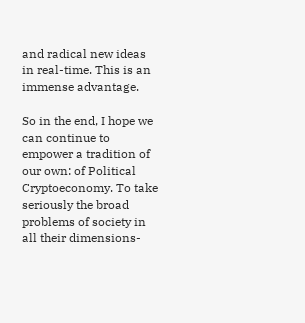and radical new ideas in real-time. This is an immense advantage.

So in the end, I hope we can continue to empower a tradition of our own: of Political Cryptoeconomy. To take seriously the broad problems of society in all their dimensions-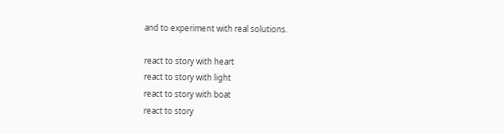and to experiment with real solutions.

react to story with heart
react to story with light
react to story with boat
react to story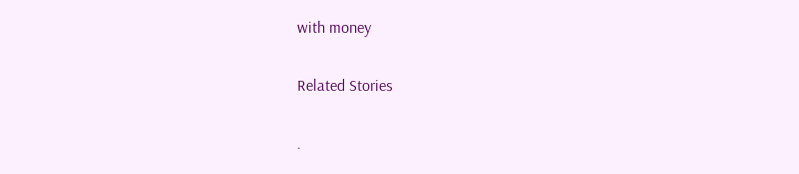with money

Related Stories

.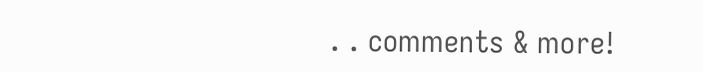. . comments & more!